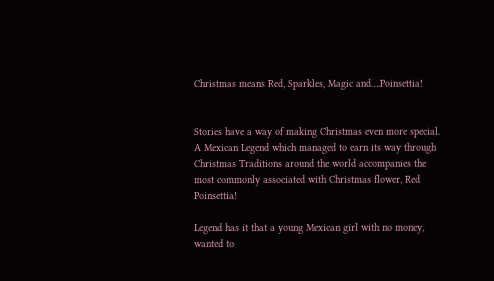Christmas means Red, Sparkles, Magic and….Poinsettia!


Stories have a way of making Christmas even more special. A Mexican Legend which managed to earn its way through Christmas Traditions around the world accompanies the most commonly associated with Christmas flower, Red Poinsettia!

Legend has it that a young Mexican girl with no money, wanted to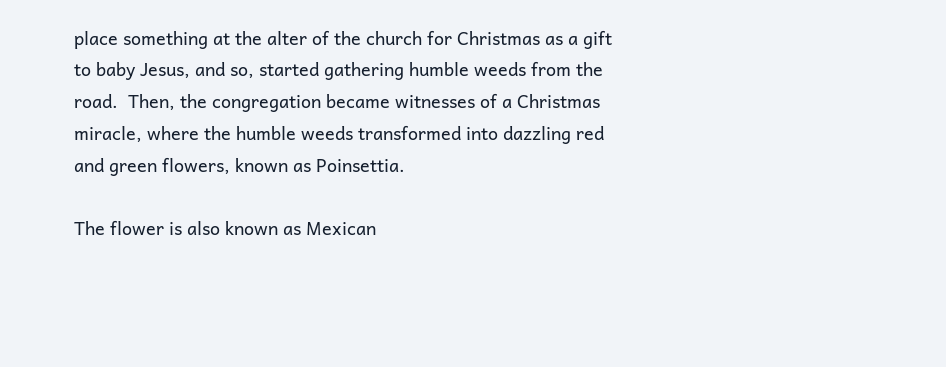place something at the alter of the church for Christmas as a gift to baby Jesus, and so, started gathering humble weeds from the road.  Then, the congregation became witnesses of a Christmas miracle, where the humble weeds transformed into dazzling red and green flowers, known as Poinsettia.

The flower is also known as Mexican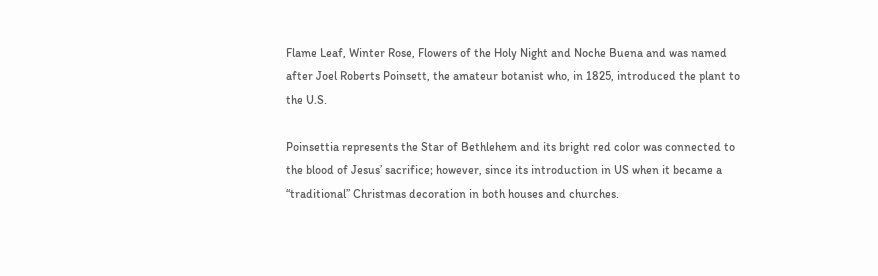Flame Leaf, Winter Rose, Flowers of the Holy Night and Noche Buena and was named after Joel Roberts Poinsett, the amateur botanist who, in 1825, introduced the plant to the U.S.

Poinsettia represents the Star of Bethlehem and its bright red color was connected to the blood of Jesus’ sacrifice; however, since its introduction in US when it became a “traditional” Christmas decoration in both houses and churches.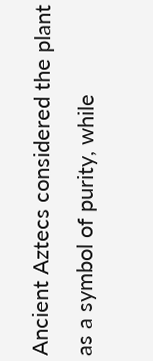Ancient Aztecs considered the plant as a symbol of purity, while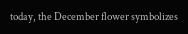today, the December flower symbolizes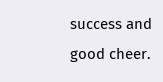success and good cheer.